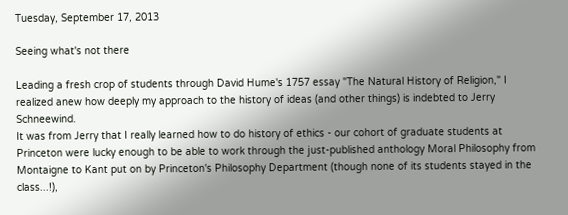Tuesday, September 17, 2013

Seeing what's not there

Leading a fresh crop of students through David Hume's 1757 essay "The Natural History of Religion," I realized anew how deeply my approach to the history of ideas (and other things) is indebted to Jerry Schneewind.
It was from Jerry that I really learned how to do history of ethics - our cohort of graduate students at Princeton were lucky enough to be able to work through the just-published anthology Moral Philosophy from Montaigne to Kant put on by Princeton's Philosophy Department (though none of its students stayed in the class...!),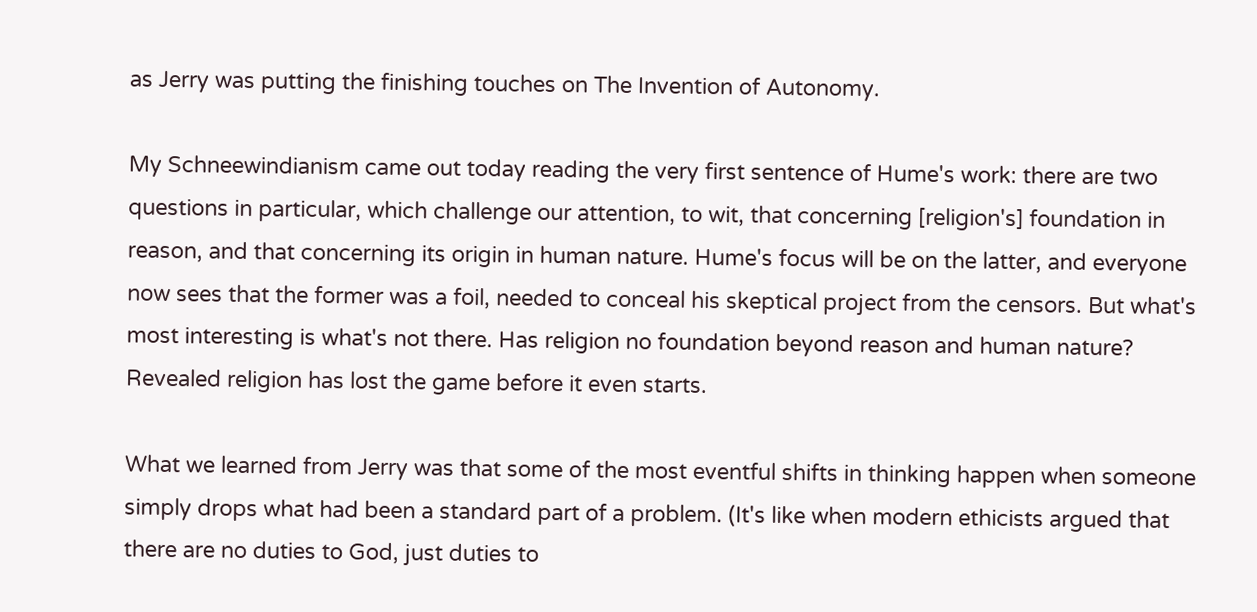as Jerry was putting the finishing touches on The Invention of Autonomy.

My Schneewindianism came out today reading the very first sentence of Hume's work: there are two questions in particular, which challenge our attention, to wit, that concerning [religion's] foundation in reason, and that concerning its origin in human nature. Hume's focus will be on the latter, and everyone now sees that the former was a foil, needed to conceal his skeptical project from the censors. But what's most interesting is what's not there. Has religion no foundation beyond reason and human nature? Revealed religion has lost the game before it even starts.

What we learned from Jerry was that some of the most eventful shifts in thinking happen when someone simply drops what had been a standard part of a problem. (It's like when modern ethicists argued that there are no duties to God, just duties to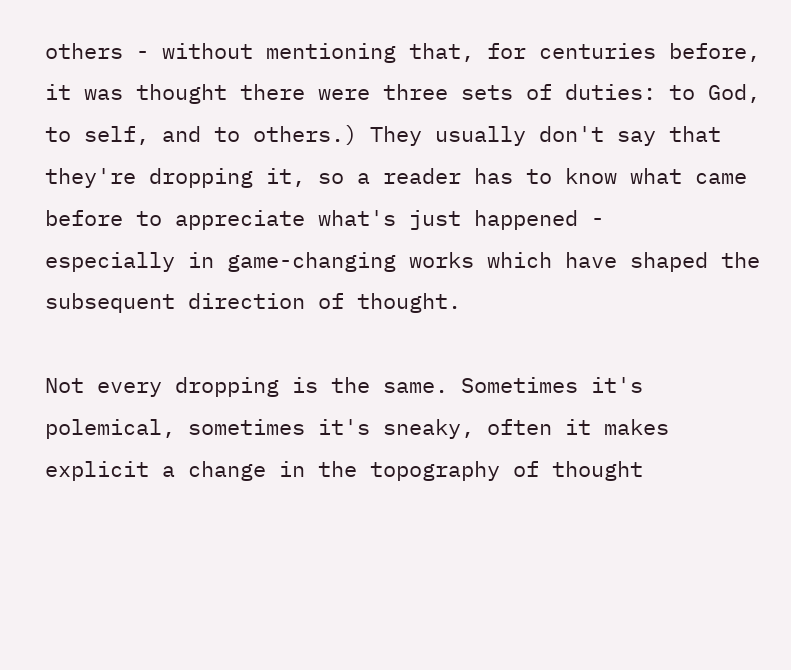others - without mentioning that, for centuries before, it was thought there were three sets of duties: to God, to self, and to others.) They usually don't say that they're dropping it, so a reader has to know what came before to appreciate what's just happened -
especially in game-changing works which have shaped the subsequent direction of thought.

Not every dropping is the same. Sometimes it's polemical, sometimes it's sneaky, often it makes explicit a change in the topography of thought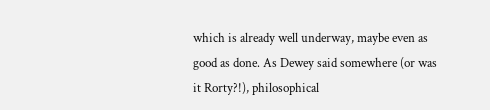which is already well underway, maybe even as good as done. As Dewey said somewhere (or was it Rorty?!), philosophical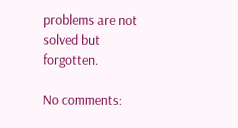problems are not solved but forgotten.

No comments: